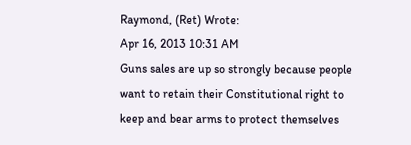Raymond, (Ret) Wrote:
Apr 16, 2013 10:31 AM
Guns sales are up so strongly because people want to retain their Constitutional right to keep and bear arms to protect themselves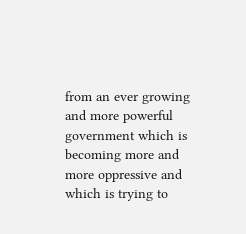from an ever growing and more powerful government which is becoming more and more oppressive and which is trying to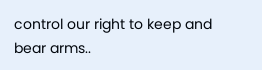control our right to keep and bear arms..